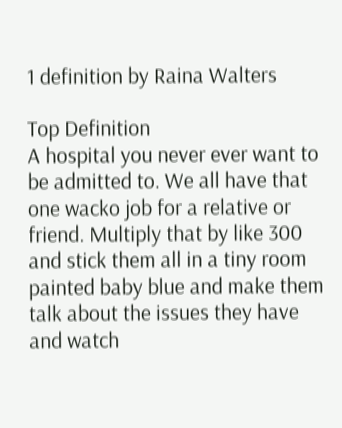1 definition by Raina Walters

Top Definition
A hospital you never ever want to be admitted to. We all have that one wacko job for a relative or friend. Multiply that by like 300 and stick them all in a tiny room painted baby blue and make them talk about the issues they have and watch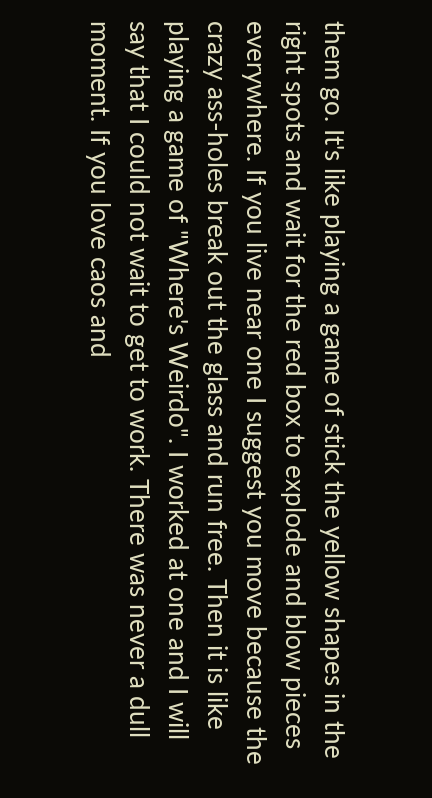them go. It's like playing a game of stick the yellow shapes in the right spots and wait for the red box to explode and blow pieces everywhere. If you live near one I suggest you move because the crazy ass-holes break out the glass and run free. Then it is like playing a game of "Where's Weirdo". I worked at one and I will say that I could not wait to get to work. There was never a dull moment. If you love caos and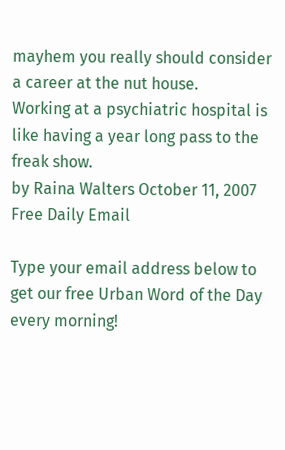mayhem you really should consider a career at the nut house.
Working at a psychiatric hospital is like having a year long pass to the freak show.
by Raina Walters October 11, 2007
Free Daily Email

Type your email address below to get our free Urban Word of the Day every morning!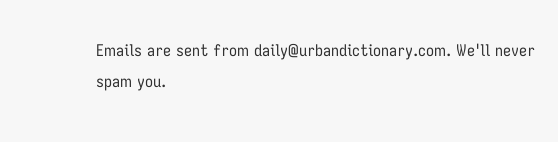Emails are sent from daily@urbandictionary.com. We'll never spam you.